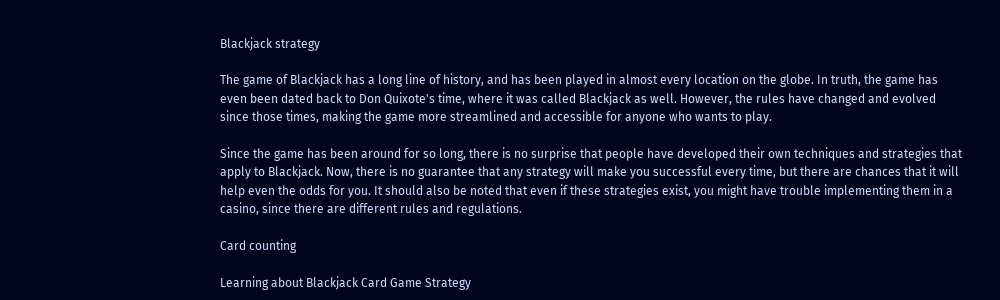Blackjack strategy

The game of Blackjack has a long line of history, and has been played in almost every location on the globe. In truth, the game has even been dated back to Don Quixote's time, where it was called Blackjack as well. However, the rules have changed and evolved since those times, making the game more streamlined and accessible for anyone who wants to play.

Since the game has been around for so long, there is no surprise that people have developed their own techniques and strategies that apply to Blackjack. Now, there is no guarantee that any strategy will make you successful every time, but there are chances that it will help even the odds for you. It should also be noted that even if these strategies exist, you might have trouble implementing them in a casino, since there are different rules and regulations.

Card counting

Learning about Blackjack Card Game Strategy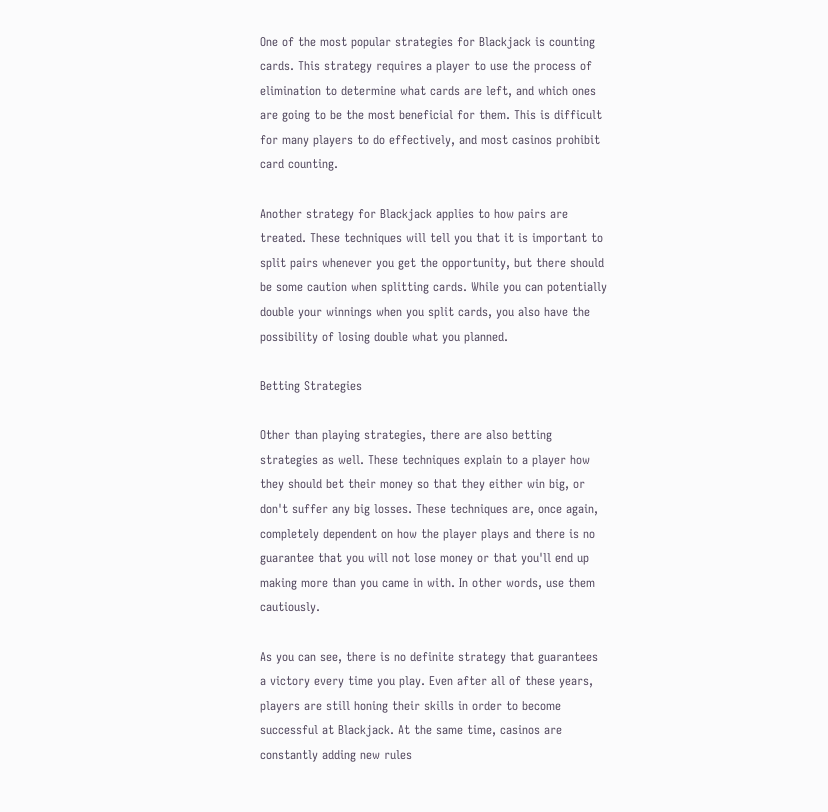One of the most popular strategies for Blackjack is counting cards. This strategy requires a player to use the process of elimination to determine what cards are left, and which ones are going to be the most beneficial for them. This is difficult for many players to do effectively, and most casinos prohibit card counting.

Another strategy for Blackjack applies to how pairs are treated. These techniques will tell you that it is important to split pairs whenever you get the opportunity, but there should be some caution when splitting cards. While you can potentially double your winnings when you split cards, you also have the possibility of losing double what you planned.

Betting Strategies

Other than playing strategies, there are also betting strategies as well. These techniques explain to a player how they should bet their money so that they either win big, or don't suffer any big losses. These techniques are, once again, completely dependent on how the player plays and there is no guarantee that you will not lose money or that you'll end up making more than you came in with. In other words, use them cautiously.

As you can see, there is no definite strategy that guarantees a victory every time you play. Even after all of these years, players are still honing their skills in order to become successful at Blackjack. At the same time, casinos are constantly adding new rules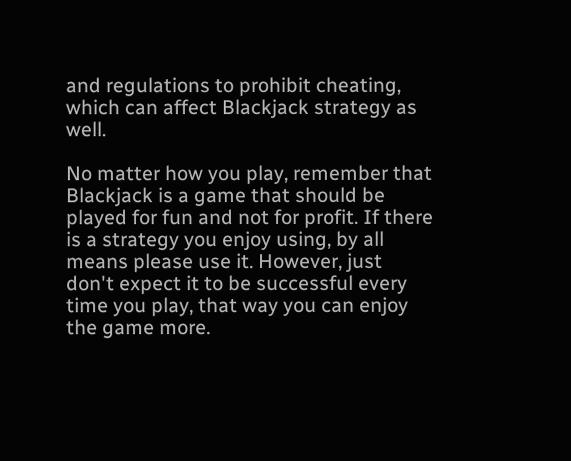and regulations to prohibit cheating, which can affect Blackjack strategy as well.

No matter how you play, remember that Blackjack is a game that should be played for fun and not for profit. If there is a strategy you enjoy using, by all means please use it. However, just don't expect it to be successful every time you play, that way you can enjoy the game more.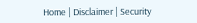Home | Disclaimer | Security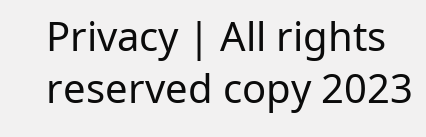Privacy | All rights reserved copy 2023